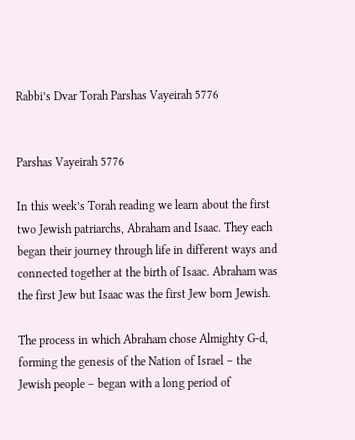Rabbi’s Dvar Torah Parshas Vayeirah 5776


Parshas Vayeirah 5776

In this week’s Torah reading we learn about the first two Jewish patriarchs, Abraham and Isaac. They each began their journey through life in different ways and connected together at the birth of Isaac. Abraham was the first Jew but Isaac was the first Jew born Jewish.

The process in which Abraham chose Almighty G-d, forming the genesis of the Nation of Israel – the Jewish people – began with a long period of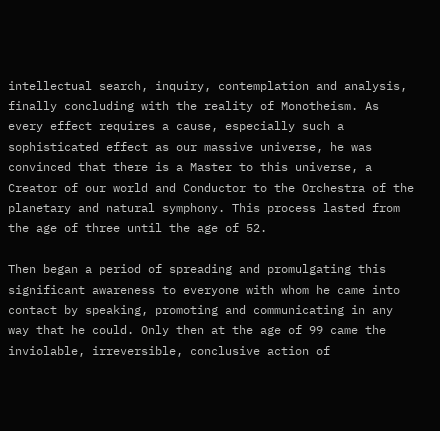intellectual search, inquiry, contemplation and analysis, finally concluding with the reality of Monotheism. As every effect requires a cause, especially such a sophisticated effect as our massive universe, he was convinced that there is a Master to this universe, a Creator of our world and Conductor to the Orchestra of the planetary and natural symphony. This process lasted from the age of three until the age of 52.

Then began a period of spreading and promulgating this significant awareness to everyone with whom he came into contact by speaking, promoting and communicating in any way that he could. Only then at the age of 99 came the inviolable, irreversible, conclusive action of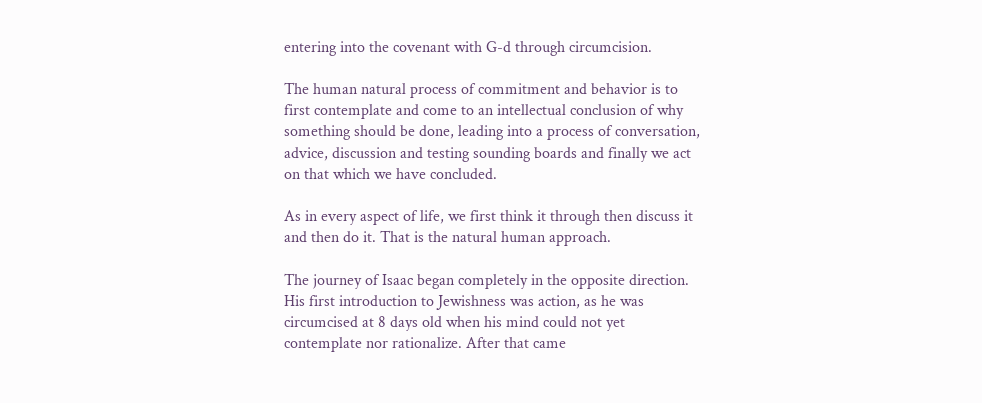entering into the covenant with G-d through circumcision.

The human natural process of commitment and behavior is to first contemplate and come to an intellectual conclusion of why something should be done, leading into a process of conversation, advice, discussion and testing sounding boards and finally we act on that which we have concluded.

As in every aspect of life, we first think it through then discuss it and then do it. That is the natural human approach.

The journey of Isaac began completely in the opposite direction. His first introduction to Jewishness was action, as he was circumcised at 8 days old when his mind could not yet contemplate nor rationalize. After that came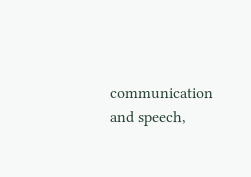communication and speech,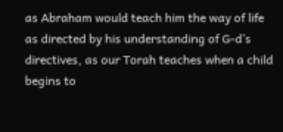as Abraham would teach him the way of life as directed by his understanding of G-d’s directives, as our Torah teaches when a child begins to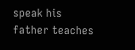speak his father teaches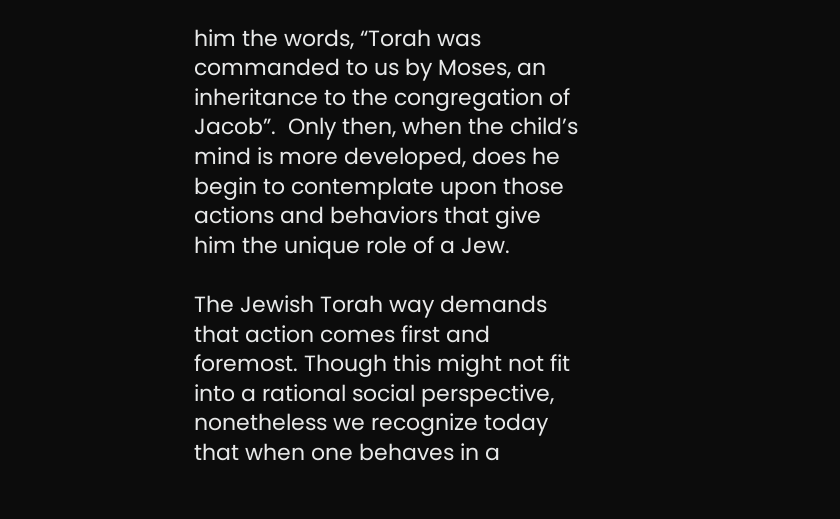him the words, “Torah was commanded to us by Moses, an inheritance to the congregation of Jacob”.  Only then, when the child’s mind is more developed, does he begin to contemplate upon those actions and behaviors that give him the unique role of a Jew.

The Jewish Torah way demands that action comes first and foremost. Though this might not fit into a rational social perspective, nonetheless we recognize today that when one behaves in a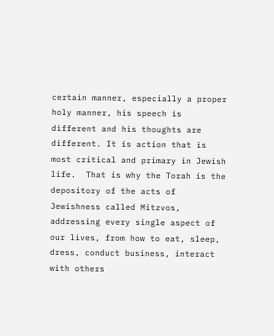certain manner, especially a proper holy manner, his speech is different and his thoughts are different. It is action that is most critical and primary in Jewish life.  That is why the Torah is the depository of the acts of Jewishness called Mitzvos, addressing every single aspect of our lives, from how to eat, sleep, dress, conduct business, interact with others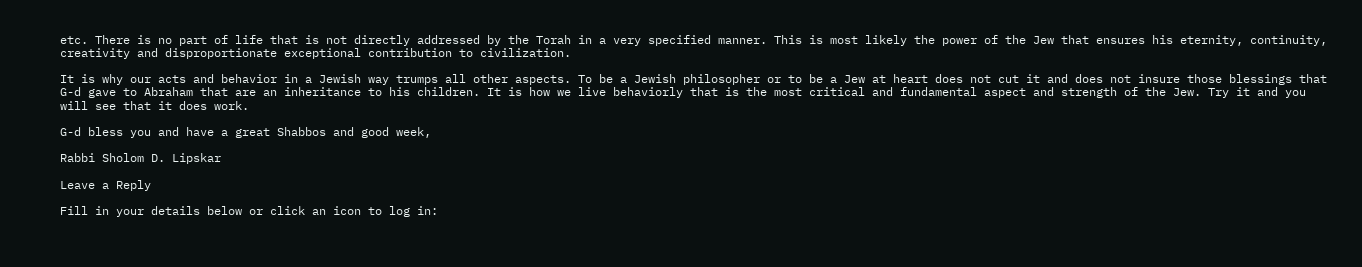etc. There is no part of life that is not directly addressed by the Torah in a very specified manner. This is most likely the power of the Jew that ensures his eternity, continuity, creativity and disproportionate exceptional contribution to civilization.

It is why our acts and behavior in a Jewish way trumps all other aspects. To be a Jewish philosopher or to be a Jew at heart does not cut it and does not insure those blessings that G-d gave to Abraham that are an inheritance to his children. It is how we live behaviorly that is the most critical and fundamental aspect and strength of the Jew. Try it and you will see that it does work.

G-d bless you and have a great Shabbos and good week,

Rabbi Sholom D. Lipskar

Leave a Reply

Fill in your details below or click an icon to log in: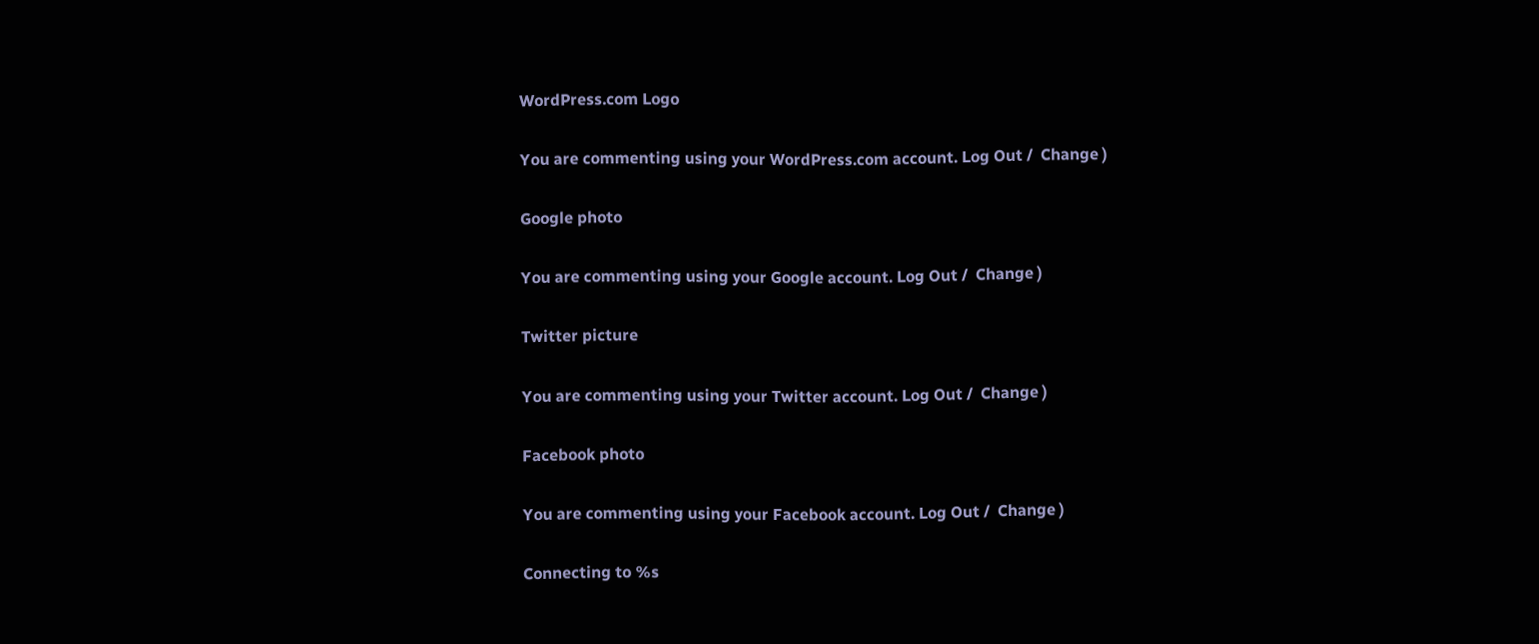WordPress.com Logo

You are commenting using your WordPress.com account. Log Out /  Change )

Google photo

You are commenting using your Google account. Log Out /  Change )

Twitter picture

You are commenting using your Twitter account. Log Out /  Change )

Facebook photo

You are commenting using your Facebook account. Log Out /  Change )

Connecting to %s